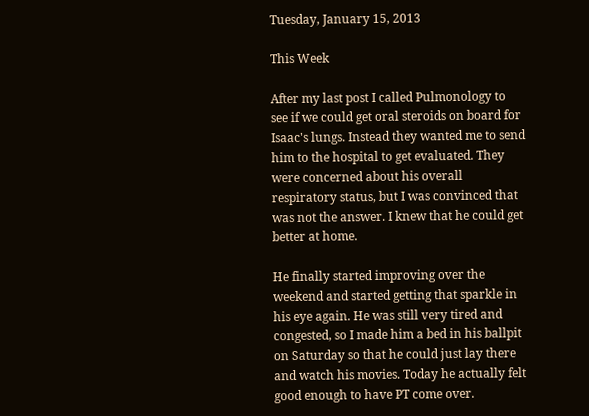Tuesday, January 15, 2013

This Week

After my last post I called Pulmonology to see if we could get oral steroids on board for Isaac's lungs. Instead they wanted me to send him to the hospital to get evaluated. They were concerned about his overall respiratory status, but I was convinced that was not the answer. I knew that he could get better at home.

He finally started improving over the weekend and started getting that sparkle in his eye again. He was still very tired and congested, so I made him a bed in his ballpit on Saturday so that he could just lay there and watch his movies. Today he actually felt good enough to have PT come over.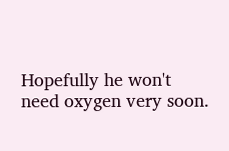Hopefully he won't need oxygen very soon.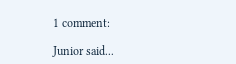1 comment:

Junior said...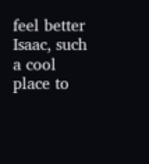feel better Isaac, such a cool place to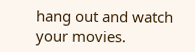hang out and watch your movies.